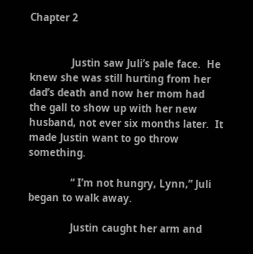Chapter 2


              Justin saw Juli’s pale face.  He knew she was still hurting from her dad’s death and now her mom had the gall to show up with her new husband, not ever six months later.  It made Justin want to go throw something.

              “ I’m not hungry, Lynn,” Juli began to walk away.

              Justin caught her arm and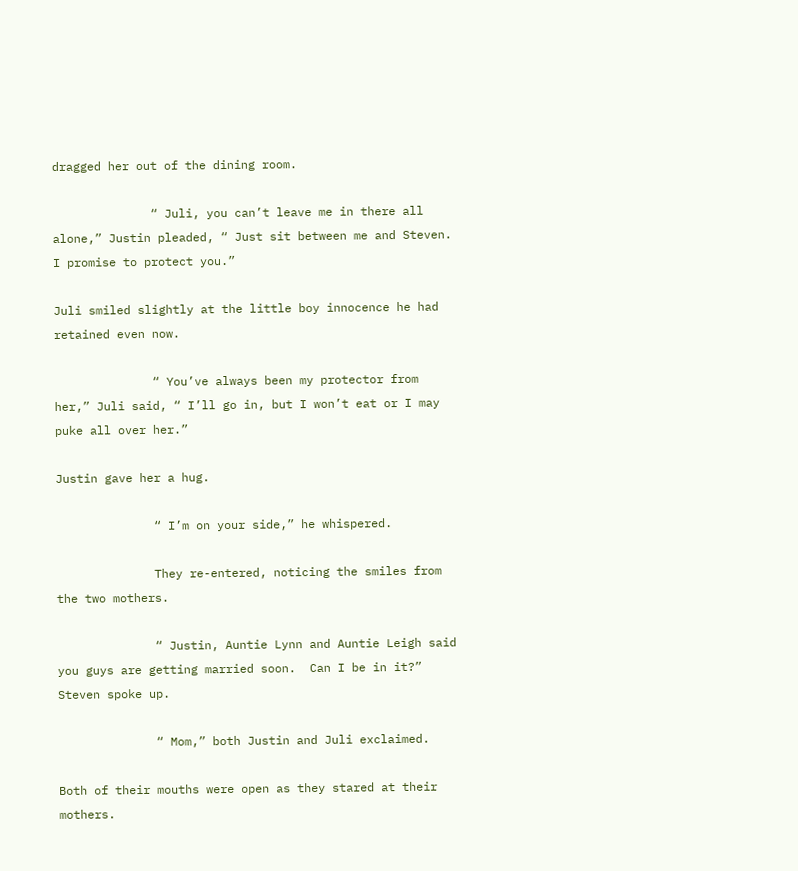dragged her out of the dining room.

              “ Juli, you can’t leave me in there all alone,” Justin pleaded, “ Just sit between me and Steven.  I promise to protect you.”

Juli smiled slightly at the little boy innocence he had retained even now.

              “ You’ve always been my protector from her,” Juli said, “ I’ll go in, but I won’t eat or I may puke all over her.”

Justin gave her a hug.

              “ I’m on your side,” he whispered.

              They re-entered, noticing the smiles from the two mothers.

              “ Justin, Auntie Lynn and Auntie Leigh said you guys are getting married soon.  Can I be in it?” Steven spoke up.

              “ Mom,” both Justin and Juli exclaimed.

Both of their mouths were open as they stared at their mothers.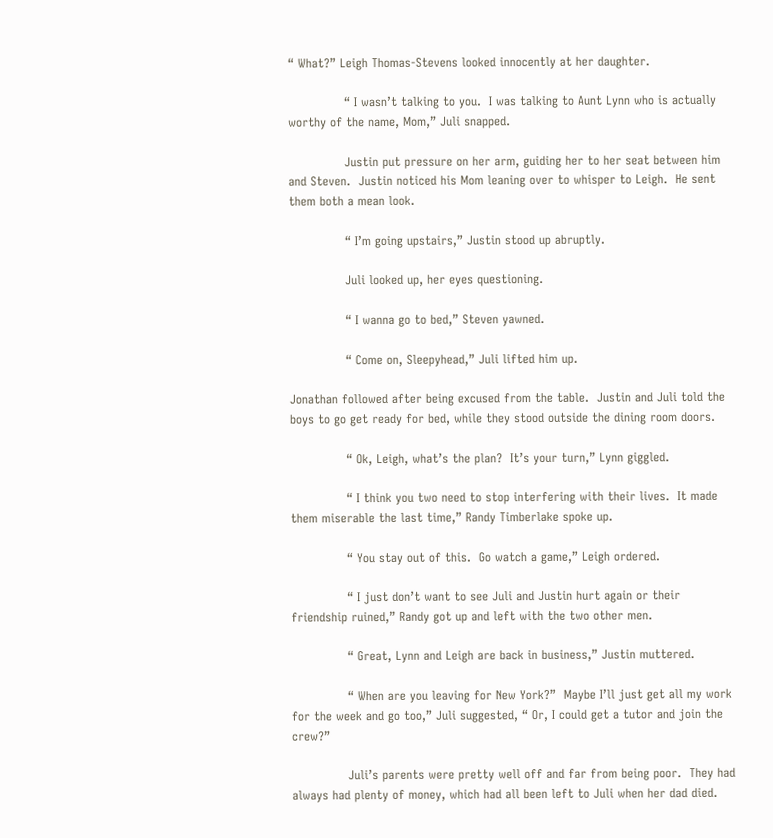“ What?” Leigh Thomas-Stevens looked innocently at her daughter.

              “ I wasn’t talking to you.  I was talking to Aunt Lynn who is actually worthy of the name, Mom,” Juli snapped.

              Justin put pressure on her arm, guiding her to her seat between him and Steven.  Justin noticed his Mom leaning over to whisper to Leigh.  He sent them both a mean look.

              “ I’m going upstairs,” Justin stood up abruptly.

              Juli looked up, her eyes questioning.

              “ I wanna go to bed,” Steven yawned.

              “ Come on, Sleepyhead,” Juli lifted him up.

Jonathan followed after being excused from the table.  Justin and Juli told the boys to go get ready for bed, while they stood outside the dining room doors.

              “ Ok, Leigh, what’s the plan?  It’s your turn,” Lynn giggled.

              “ I think you two need to stop interfering with their lives.  It made them miserable the last time,” Randy Timberlake spoke up.

              “ You stay out of this.  Go watch a game,” Leigh ordered.

              “ I just don’t want to see Juli and Justin hurt again or their friendship ruined,” Randy got up and left with the two other men.

              “ Great, Lynn and Leigh are back in business,” Justin muttered.

              “ When are you leaving for New York?”  Maybe I’ll just get all my work for the week and go too,” Juli suggested, “ Or, I could get a tutor and join the crew?”

              Juli’s parents were pretty well off and far from being poor.  They had always had plenty of money, which had all been left to Juli when her dad died.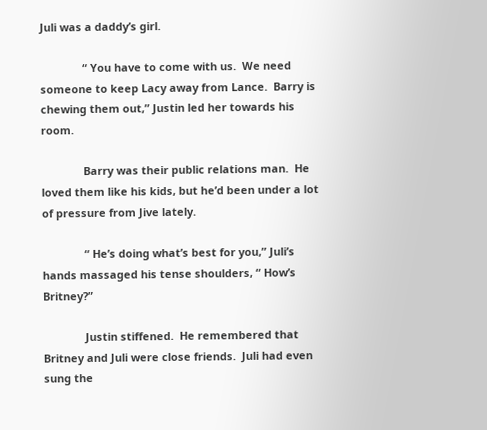Juli was a daddy’s girl.

              “ You have to come with us.  We need someone to keep Lacy away from Lance.  Barry is chewing them out,” Justin led her towards his room.

              Barry was their public relations man.  He loved them like his kids, but he’d been under a lot of pressure from Jive lately.

              “ He’s doing what’s best for you,” Juli’s hands massaged his tense shoulders, “ How’s Britney?”

              Justin stiffened.  He remembered that Britney and Juli were close friends.  Juli had even sung the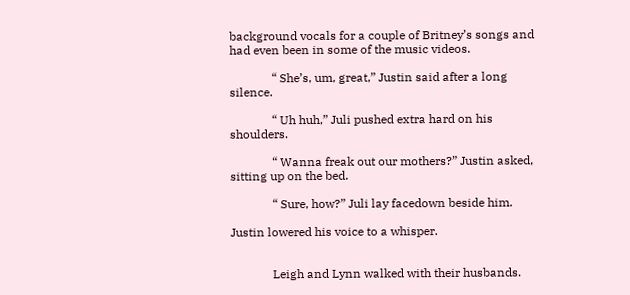background vocals for a couple of Britney’s songs and had even been in some of the music videos.

              “ She’s, um, great,” Justin said after a long silence.

              “ Uh huh,” Juli pushed extra hard on his shoulders.

              “ Wanna freak out our mothers?” Justin asked, sitting up on the bed.

              “ Sure, how?” Juli lay facedown beside him.

Justin lowered his voice to a whisper.


              Leigh and Lynn walked with their husbands.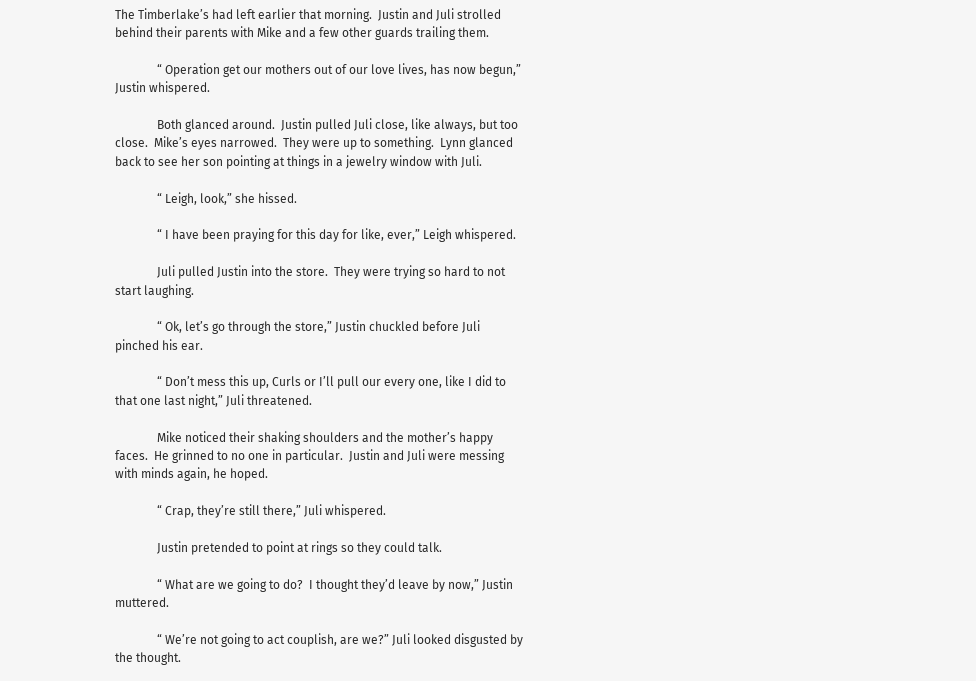The Timberlake’s had left earlier that morning.  Justin and Juli strolled behind their parents with Mike and a few other guards trailing them.

              “ Operation get our mothers out of our love lives, has now begun,” Justin whispered.

              Both glanced around.  Justin pulled Juli close, like always, but too close.  Mike’s eyes narrowed.  They were up to something.  Lynn glanced back to see her son pointing at things in a jewelry window with Juli.

              “ Leigh, look,” she hissed.

              “ I have been praying for this day for like, ever,” Leigh whispered.

              Juli pulled Justin into the store.  They were trying so hard to not start laughing.

              “ Ok, let’s go through the store,” Justin chuckled before Juli pinched his ear.

              “ Don’t mess this up, Curls or I’ll pull our every one, like I did to that one last night,” Juli threatened.

              Mike noticed their shaking shoulders and the mother’s happy faces.  He grinned to no one in particular.  Justin and Juli were messing with minds again, he hoped.

              “ Crap, they’re still there,” Juli whispered.

              Justin pretended to point at rings so they could talk.

              “ What are we going to do?  I thought they’d leave by now,” Justin muttered.

              “ We’re not going to act couplish, are we?” Juli looked disgusted by the thought.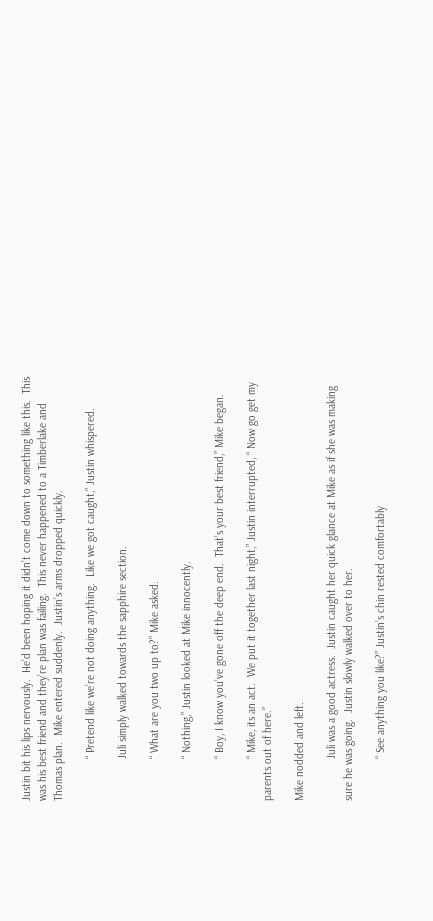Justin bit his lips nervously.  He’d been hoping it didn’t come down to something like this.  This was his best friend and they’re plan was failing.  This never happened to a Timberlake and Thomas plan.  Mike entered suddenly.  Justin’s arms dropped quickly.

              “ Pretend like we’re not doing anything.  Like we got caught,” Justin whispered.

              Juli simply walked towards the sapphire section.

              “ What are you two up to?” Mike asked.

              “ Nothing,” Justin looked at Mike innocently.

              “ Boy, I know you’ve gone off the deep end.  That’s your best friend,” Mike began.

              “ Mike, its an act.  We put it together last night,” Justin interrupted, “ Now go get my parents out of here.”

Mike nodded and left.

              Juli was a good actress.  Justin caught her quick glance at Mike as if she was making sure he was going.  Justin slowly walked over to her.

              “ See anything you like?” Justin’s chin rested comfortably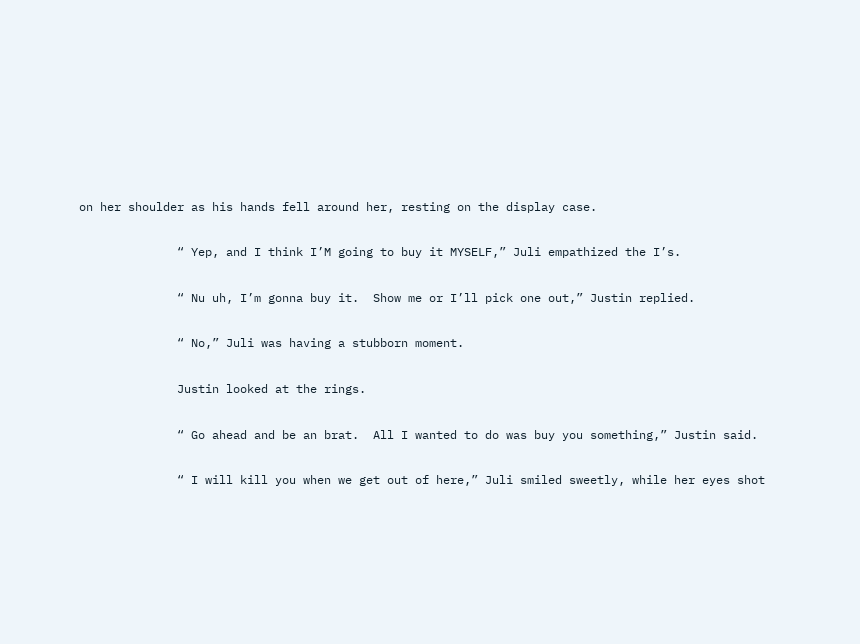on her shoulder as his hands fell around her, resting on the display case.

              “ Yep, and I think I’M going to buy it MYSELF,” Juli empathized the I’s.

              “ Nu uh, I’m gonna buy it.  Show me or I’ll pick one out,” Justin replied.

              “ No,” Juli was having a stubborn moment.

              Justin looked at the rings.

              “ Go ahead and be an brat.  All I wanted to do was buy you something,” Justin said.

              “ I will kill you when we get out of here,” Juli smiled sweetly, while her eyes shot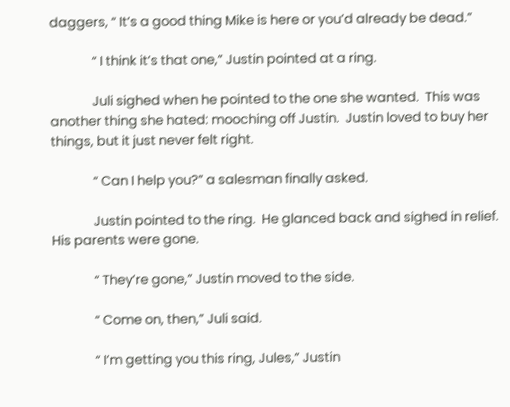daggers, “ It’s a good thing Mike is here or you’d already be dead.”

              “ I think it’s that one,” Justin pointed at a ring.

              Juli sighed when he pointed to the one she wanted.  This was another thing she hated: mooching off Justin.  Justin loved to buy her things, but it just never felt right.

              “ Can I help you?” a salesman finally asked.

              Justin pointed to the ring.  He glanced back and sighed in relief.  His parents were gone.

              “ They’re gone,” Justin moved to the side.

              “ Come on, then,” Juli said.

              “ I’m getting you this ring, Jules,” Justin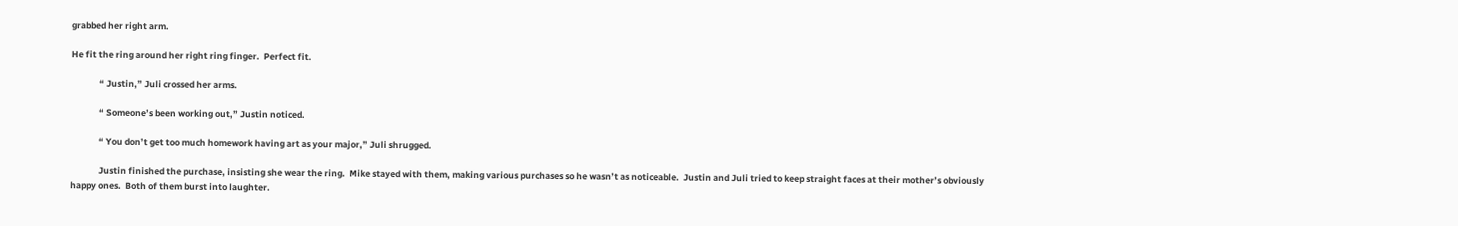grabbed her right arm.

He fit the ring around her right ring finger.  Perfect fit.

              “ Justin,” Juli crossed her arms.

              “ Someone’s been working out,” Justin noticed.

              “ You don’t get too much homework having art as your major,” Juli shrugged.

              Justin finished the purchase, insisting she wear the ring.  Mike stayed with them, making various purchases so he wasn’t as noticeable.  Justin and Juli tried to keep straight faces at their mother’s obviously happy ones.  Both of them burst into laughter.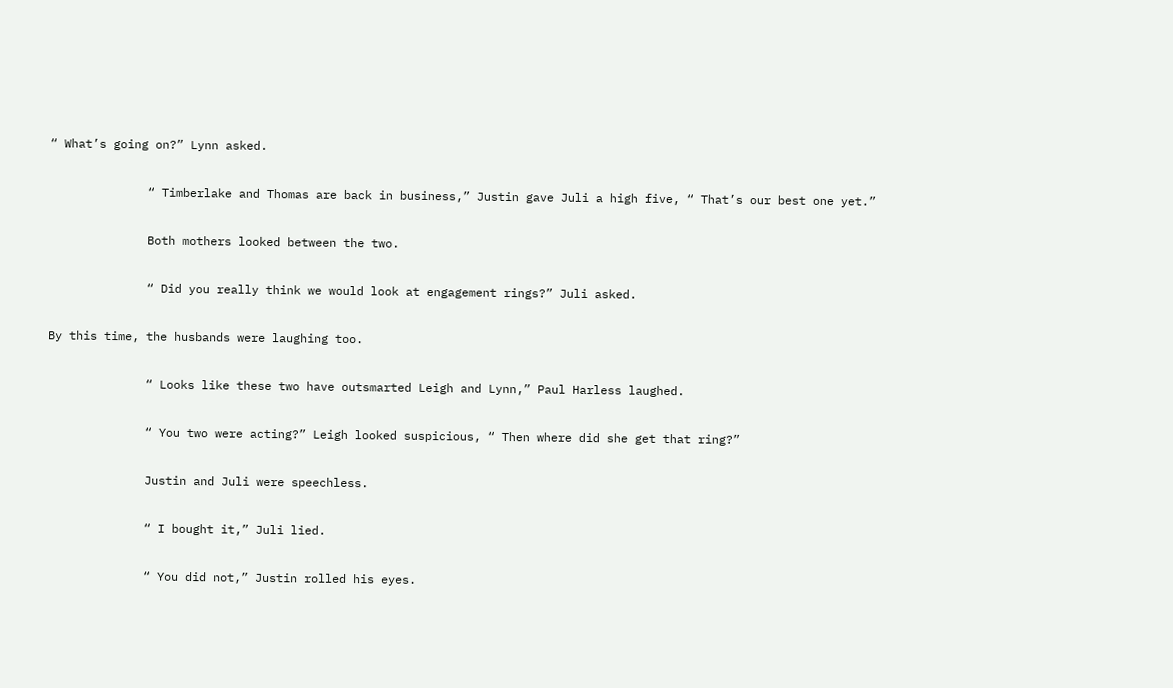“ What’s going on?” Lynn asked.

              “ Timberlake and Thomas are back in business,” Justin gave Juli a high five, “ That’s our best one yet.”

              Both mothers looked between the two.

              “ Did you really think we would look at engagement rings?” Juli asked.

By this time, the husbands were laughing too.

              “ Looks like these two have outsmarted Leigh and Lynn,” Paul Harless laughed.

              “ You two were acting?” Leigh looked suspicious, “ Then where did she get that ring?”

              Justin and Juli were speechless.

              “ I bought it,” Juli lied.

              “ You did not,” Justin rolled his eyes.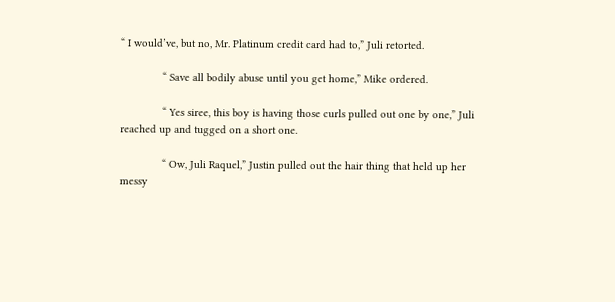“ I would’ve, but no, Mr. Platinum credit card had to,” Juli retorted.

              “ Save all bodily abuse until you get home,” Mike ordered.

              “ Yes siree, this boy is having those curls pulled out one by one,” Juli reached up and tugged on a short one.

              “ Ow, Juli Raquel,” Justin pulled out the hair thing that held up her messy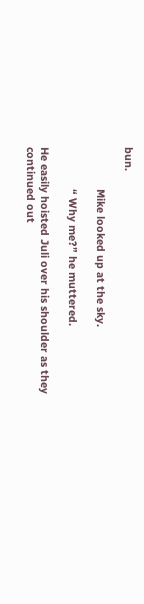bun.

              Mike looked up at the sky.

              “ Why me?” he muttered.

He easily hoisted Juli over his shoulder as they continued out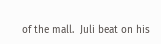of the mall.  Juli beat on his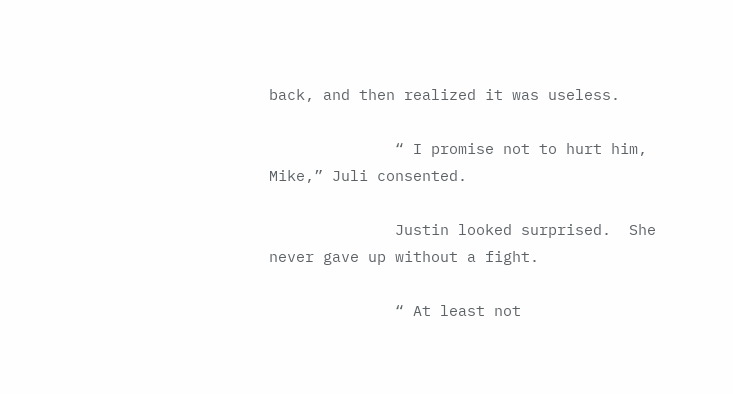back, and then realized it was useless.

              “ I promise not to hurt him, Mike,” Juli consented.

              Justin looked surprised.  She never gave up without a fight.

              “ At least not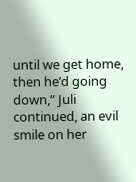until we get home, then he’d going down,” Juli continued, an evil smile on her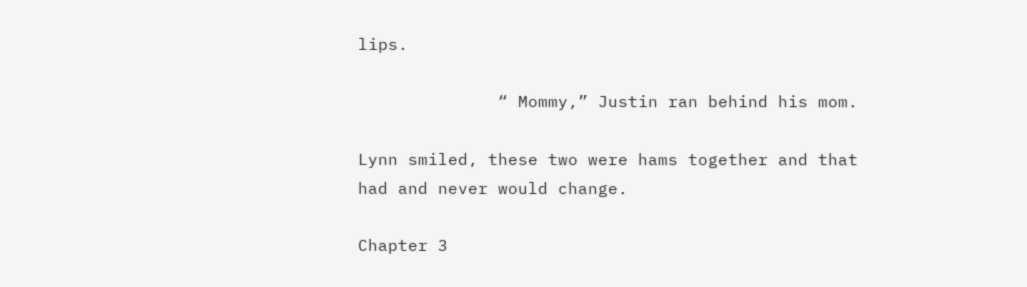lips.

              “ Mommy,” Justin ran behind his mom.

Lynn smiled, these two were hams together and that had and never would change.

Chapter 3